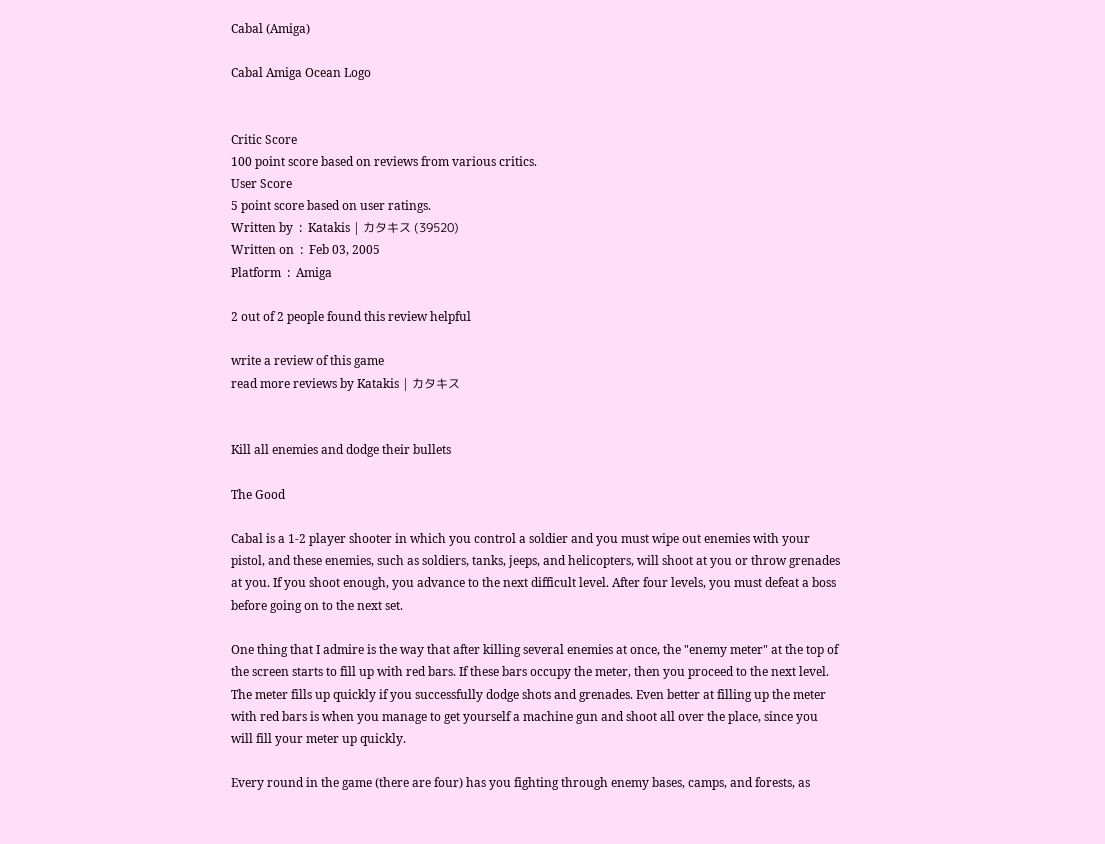Cabal (Amiga)

Cabal Amiga Ocean Logo


Critic Score
100 point score based on reviews from various critics.
User Score
5 point score based on user ratings.
Written by  :  Katakis | カタキス (39520)
Written on  :  Feb 03, 2005
Platform  :  Amiga

2 out of 2 people found this review helpful

write a review of this game
read more reviews by Katakis | カタキス


Kill all enemies and dodge their bullets

The Good

Cabal is a 1-2 player shooter in which you control a soldier and you must wipe out enemies with your pistol, and these enemies, such as soldiers, tanks, jeeps, and helicopters, will shoot at you or throw grenades at you. If you shoot enough, you advance to the next difficult level. After four levels, you must defeat a boss before going on to the next set.

One thing that I admire is the way that after killing several enemies at once, the "enemy meter" at the top of the screen starts to fill up with red bars. If these bars occupy the meter, then you proceed to the next level. The meter fills up quickly if you successfully dodge shots and grenades. Even better at filling up the meter with red bars is when you manage to get yourself a machine gun and shoot all over the place, since you will fill your meter up quickly.

Every round in the game (there are four) has you fighting through enemy bases, camps, and forests, as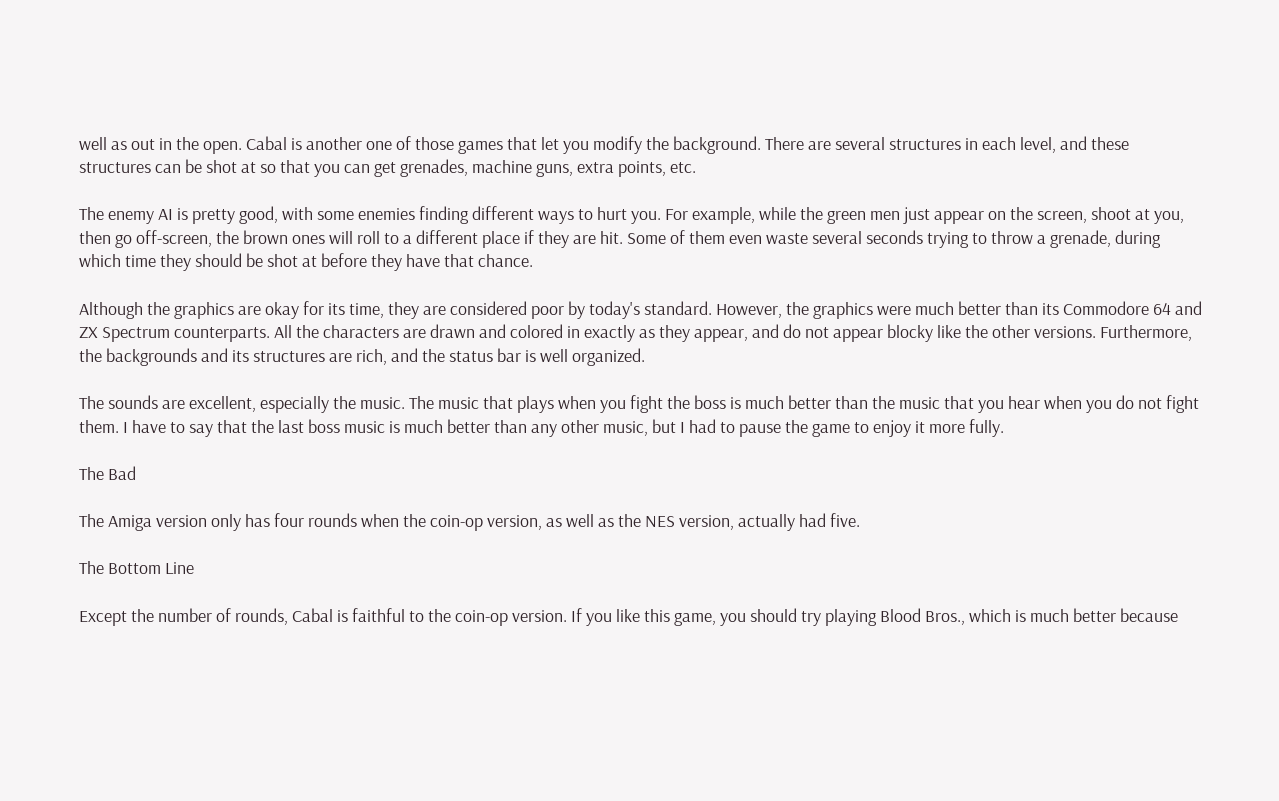well as out in the open. Cabal is another one of those games that let you modify the background. There are several structures in each level, and these structures can be shot at so that you can get grenades, machine guns, extra points, etc.

The enemy AI is pretty good, with some enemies finding different ways to hurt you. For example, while the green men just appear on the screen, shoot at you, then go off-screen, the brown ones will roll to a different place if they are hit. Some of them even waste several seconds trying to throw a grenade, during which time they should be shot at before they have that chance.

Although the graphics are okay for its time, they are considered poor by today's standard. However, the graphics were much better than its Commodore 64 and ZX Spectrum counterparts. All the characters are drawn and colored in exactly as they appear, and do not appear blocky like the other versions. Furthermore, the backgrounds and its structures are rich, and the status bar is well organized.

The sounds are excellent, especially the music. The music that plays when you fight the boss is much better than the music that you hear when you do not fight them. I have to say that the last boss music is much better than any other music, but I had to pause the game to enjoy it more fully.

The Bad

The Amiga version only has four rounds when the coin-op version, as well as the NES version, actually had five.

The Bottom Line

Except the number of rounds, Cabal is faithful to the coin-op version. If you like this game, you should try playing Blood Bros., which is much better because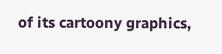of its cartoony graphics,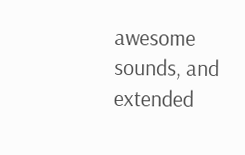awesome sounds, and extended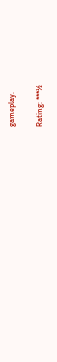gameplay.

Rating: ***½